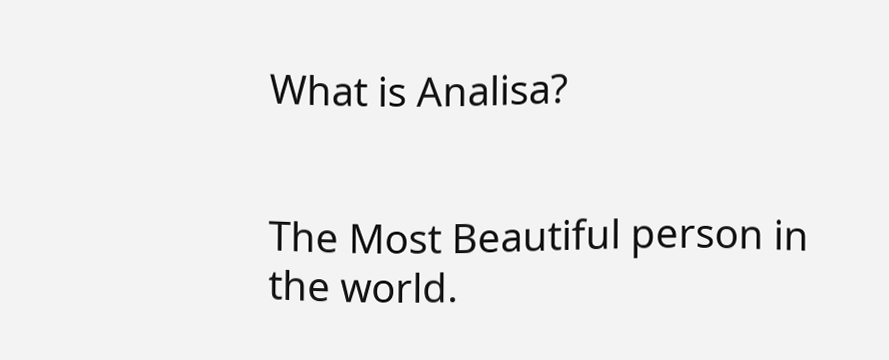What is Analisa?


The Most Beautiful person in the world.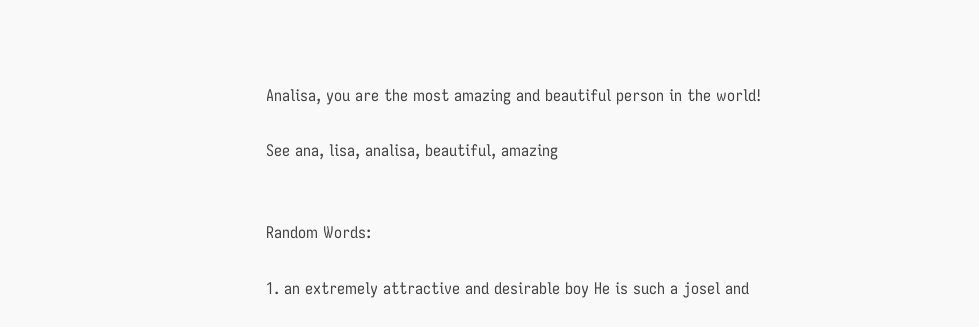Analisa, you are the most amazing and beautiful person in the world!

See ana, lisa, analisa, beautiful, amazing


Random Words:

1. an extremely attractive and desirable boy He is such a josel and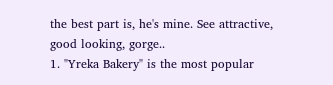the best part is, he's mine. See attractive, good looking, gorge..
1. "Yreka Bakery" is the most popular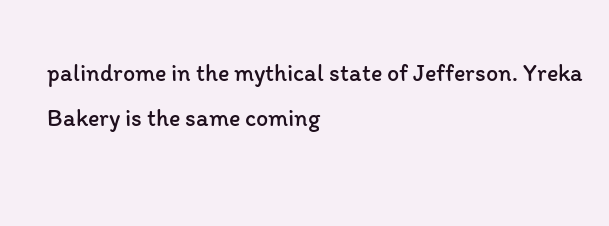palindrome in the mythical state of Jefferson. Yreka Bakery is the same coming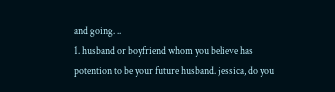and going. ..
1. husband or boyfriend whom you believe has potention to be your future husband. jessica, do you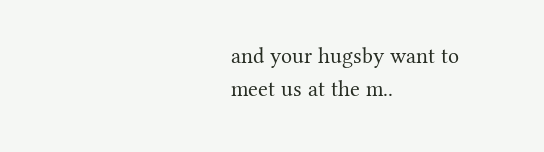and your hugsby want to meet us at the m..